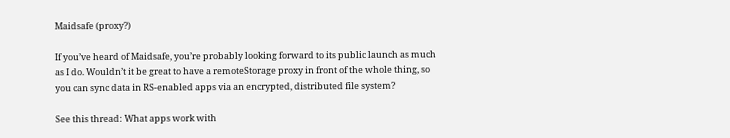Maidsafe (proxy?)

If you’ve heard of Maidsafe, you’re probably looking forward to its public launch as much as I do. Wouldn’t it be great to have a remoteStorage proxy in front of the whole thing, so you can sync data in RS-enabled apps via an encrypted, distributed file system?

See this thread: What apps work with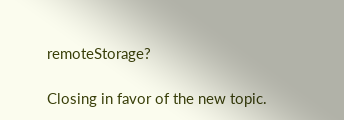remoteStorage?

Closing in favor of the new topic.